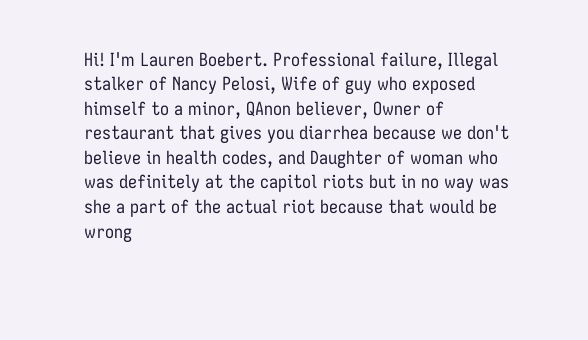Hi! I'm Lauren Boebert. Professional failure, Illegal stalker of Nancy Pelosi, Wife of guy who exposed himself to a minor, QAnon believer, Owner of restaurant that gives you diarrhea because we don't believe in health codes, and Daughter of woman who was definitely at the capitol riots but in no way was she a part of the actual riot because that would be wrong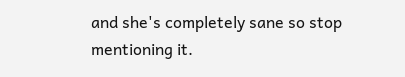and she's completely sane so stop mentioning it.